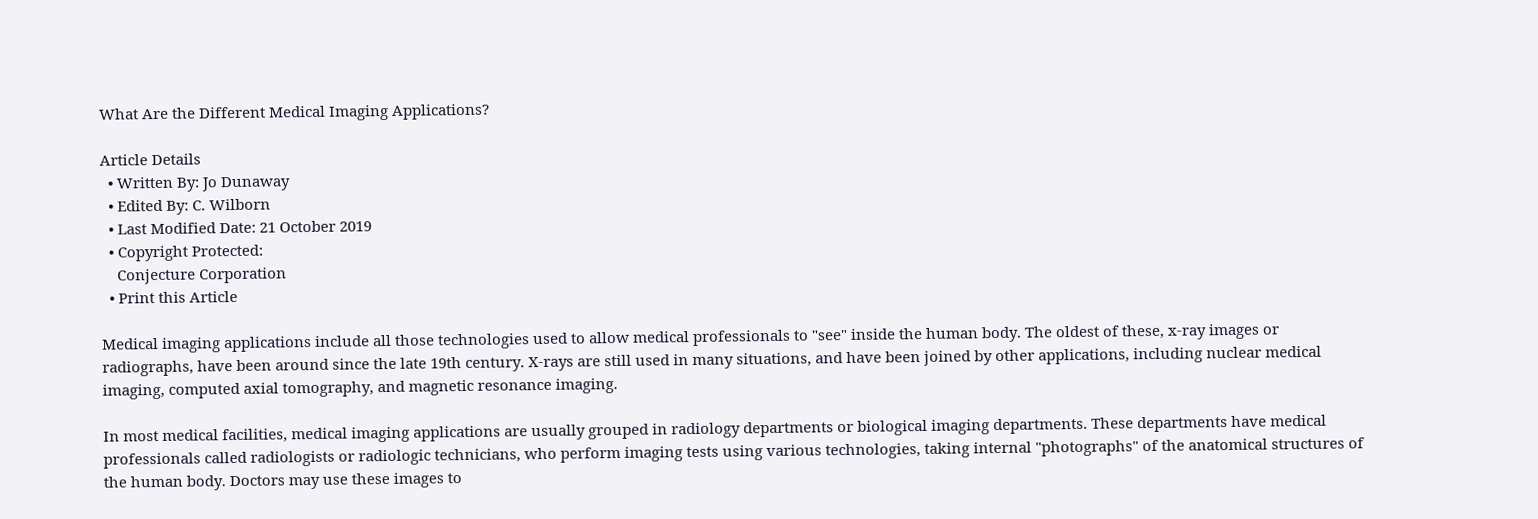What Are the Different Medical Imaging Applications?

Article Details
  • Written By: Jo Dunaway
  • Edited By: C. Wilborn
  • Last Modified Date: 21 October 2019
  • Copyright Protected:
    Conjecture Corporation
  • Print this Article

Medical imaging applications include all those technologies used to allow medical professionals to "see" inside the human body. The oldest of these, x-ray images or radiographs, have been around since the late 19th century. X-rays are still used in many situations, and have been joined by other applications, including nuclear medical imaging, computed axial tomography, and magnetic resonance imaging.

In most medical facilities, medical imaging applications are usually grouped in radiology departments or biological imaging departments. These departments have medical professionals called radiologists or radiologic technicians, who perform imaging tests using various technologies, taking internal "photographs" of the anatomical structures of the human body. Doctors may use these images to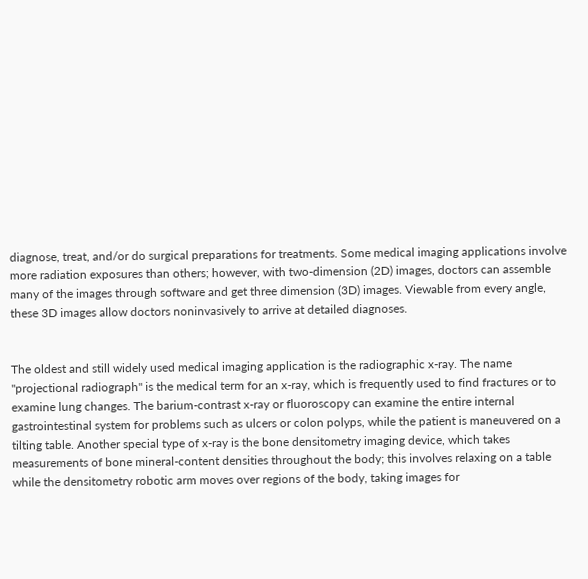diagnose, treat, and/or do surgical preparations for treatments. Some medical imaging applications involve more radiation exposures than others; however, with two-dimension (2D) images, doctors can assemble many of the images through software and get three dimension (3D) images. Viewable from every angle, these 3D images allow doctors noninvasively to arrive at detailed diagnoses.


The oldest and still widely used medical imaging application is the radiographic x-ray. The name "projectional radiograph" is the medical term for an x-ray, which is frequently used to find fractures or to examine lung changes. The barium-contrast x-ray or fluoroscopy can examine the entire internal gastrointestinal system for problems such as ulcers or colon polyps, while the patient is maneuvered on a tilting table. Another special type of x-ray is the bone densitometry imaging device, which takes measurements of bone mineral-content densities throughout the body; this involves relaxing on a table while the densitometry robotic arm moves over regions of the body, taking images for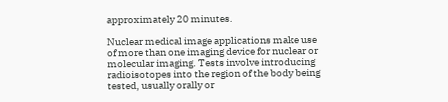approximately 20 minutes.

Nuclear medical image applications make use of more than one imaging device for nuclear or molecular imaging. Tests involve introducing radioisotopes into the region of the body being tested, usually orally or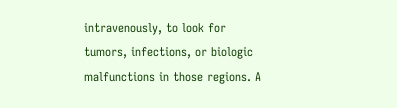intravenously, to look for tumors, infections, or biologic malfunctions in those regions. A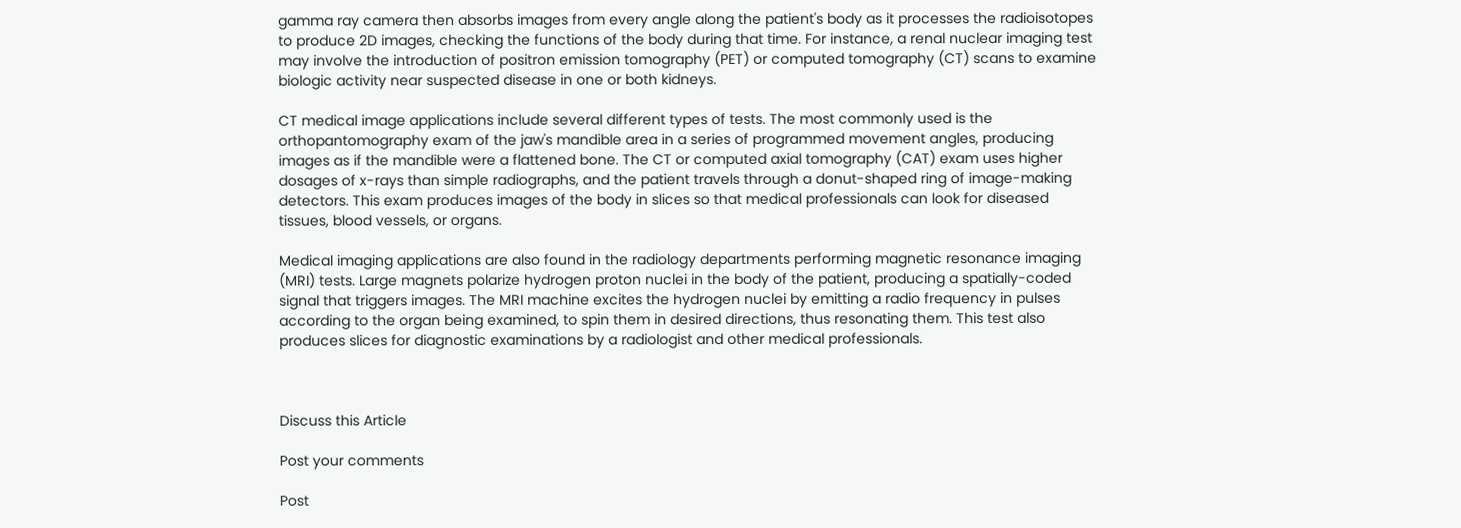gamma ray camera then absorbs images from every angle along the patient's body as it processes the radioisotopes to produce 2D images, checking the functions of the body during that time. For instance, a renal nuclear imaging test may involve the introduction of positron emission tomography (PET) or computed tomography (CT) scans to examine biologic activity near suspected disease in one or both kidneys.

CT medical image applications include several different types of tests. The most commonly used is the orthopantomography exam of the jaw's mandible area in a series of programmed movement angles, producing images as if the mandible were a flattened bone. The CT or computed axial tomography (CAT) exam uses higher dosages of x-rays than simple radiographs, and the patient travels through a donut-shaped ring of image-making detectors. This exam produces images of the body in slices so that medical professionals can look for diseased tissues, blood vessels, or organs.

Medical imaging applications are also found in the radiology departments performing magnetic resonance imaging (MRI) tests. Large magnets polarize hydrogen proton nuclei in the body of the patient, producing a spatially-coded signal that triggers images. The MRI machine excites the hydrogen nuclei by emitting a radio frequency in pulses according to the organ being examined, to spin them in desired directions, thus resonating them. This test also produces slices for diagnostic examinations by a radiologist and other medical professionals.



Discuss this Article

Post your comments

Post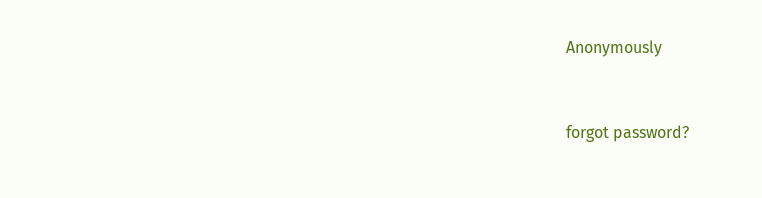Anonymously


forgot password?